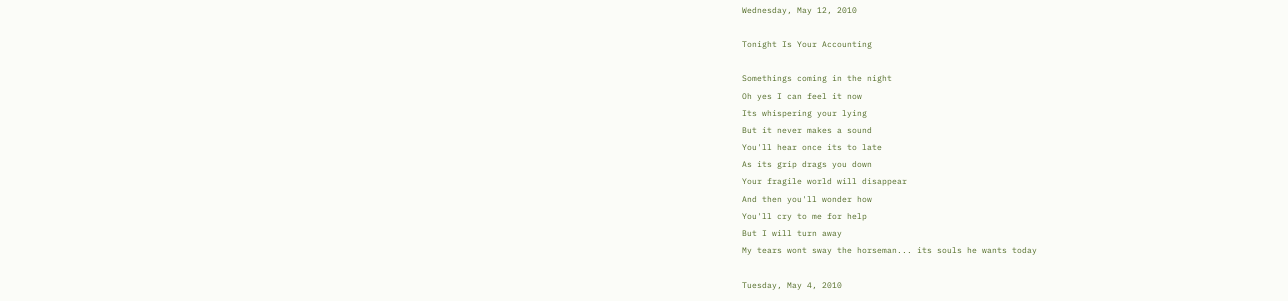Wednesday, May 12, 2010

Tonight Is Your Accounting

Somethings coming in the night
Oh yes I can feel it now
Its whispering your lying
But it never makes a sound
You'll hear once its to late
As its grip drags you down
Your fragile world will disappear
And then you'll wonder how
You'll cry to me for help
But I will turn away
My tears wont sway the horseman... its souls he wants today

Tuesday, May 4, 2010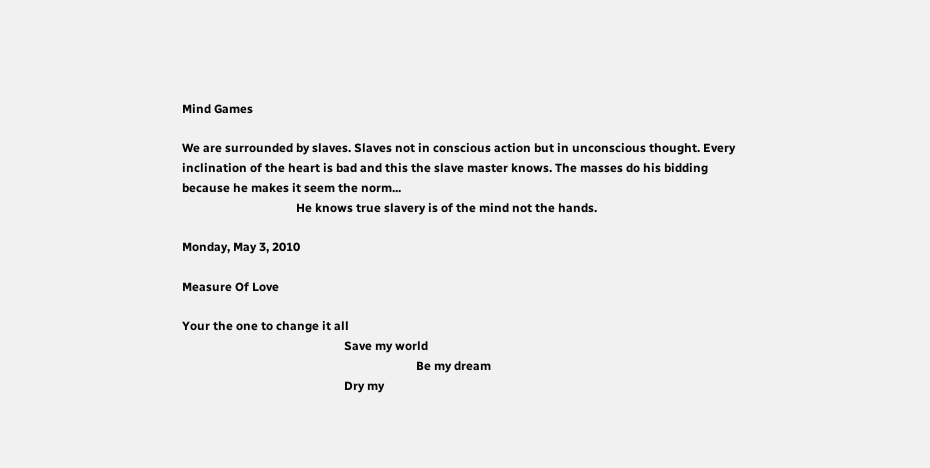Mind Games

We are surrounded by slaves. Slaves not in conscious action but in unconscious thought. Every inclination of the heart is bad and this the slave master knows. The masses do his bidding because he makes it seem the norm...
                                      He knows true slavery is of the mind not the hands.

Monday, May 3, 2010

Measure Of Love

Your the one to change it all
                                                      Save my world
                                                                              Be my dream
                                                      Dry my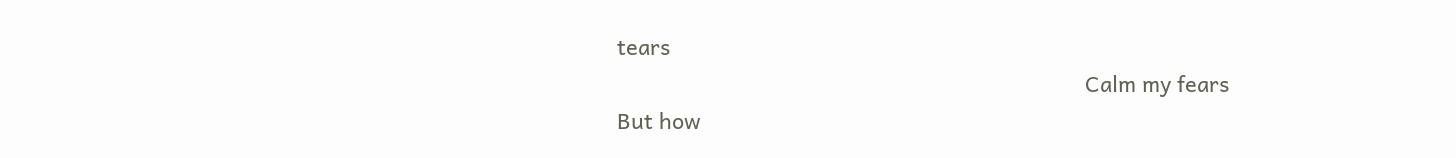tears
                                                                              Calm my fears
But how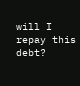will I repay this debt?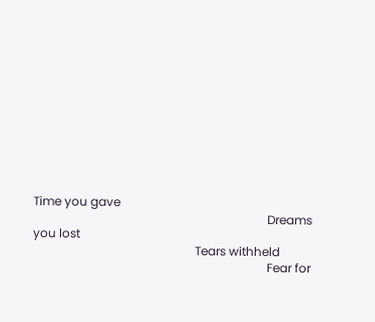Time you gave
                                                                              Dreams you lost
                                                      Tears withheld
                                                                              Fear for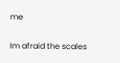me

Im afraid the scales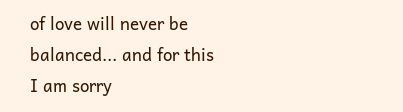of love will never be balanced... and for this I am sorry